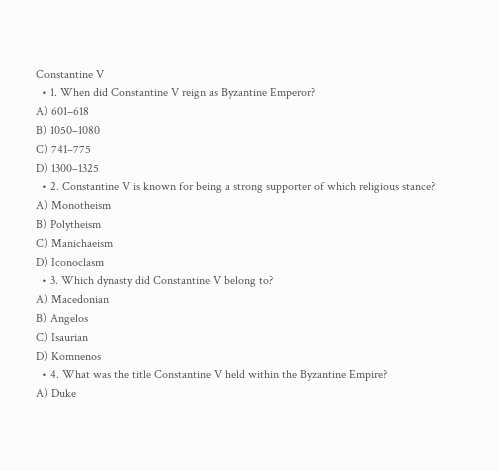Constantine V
  • 1. When did Constantine V reign as Byzantine Emperor?
A) 601–618
B) 1050–1080
C) 741–775
D) 1300–1325
  • 2. Constantine V is known for being a strong supporter of which religious stance?
A) Monotheism
B) Polytheism
C) Manichaeism
D) Iconoclasm
  • 3. Which dynasty did Constantine V belong to?
A) Macedonian
B) Angelos
C) Isaurian
D) Komnenos
  • 4. What was the title Constantine V held within the Byzantine Empire?
A) Duke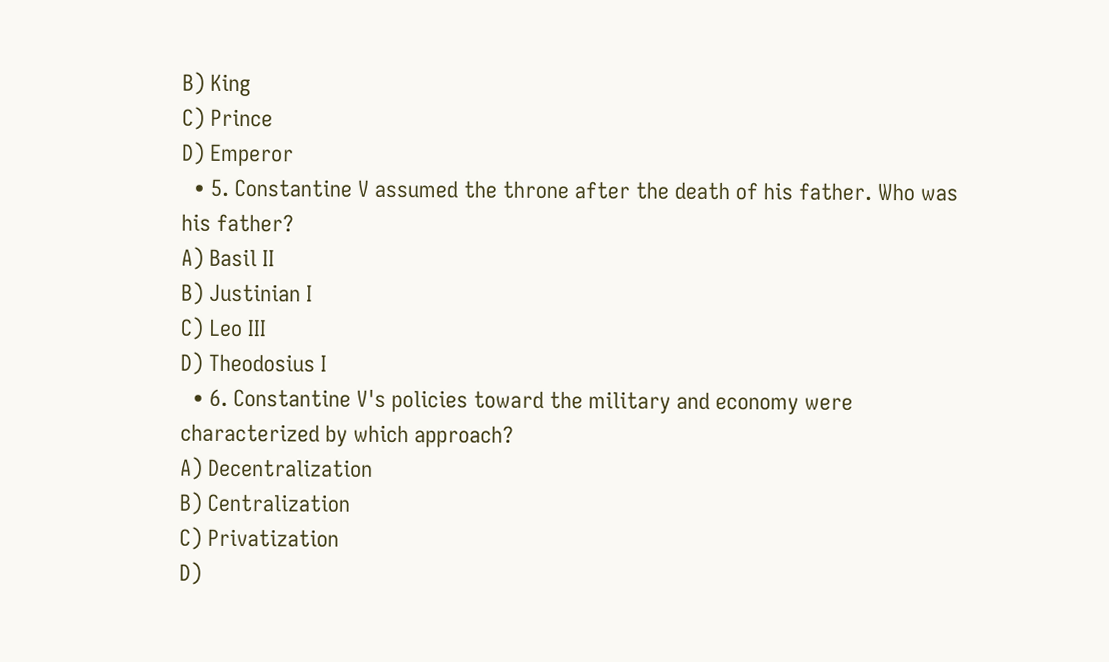B) King
C) Prince
D) Emperor
  • 5. Constantine V assumed the throne after the death of his father. Who was his father?
A) Basil II
B) Justinian I
C) Leo III
D) Theodosius I
  • 6. Constantine V's policies toward the military and economy were characterized by which approach?
A) Decentralization
B) Centralization
C) Privatization
D)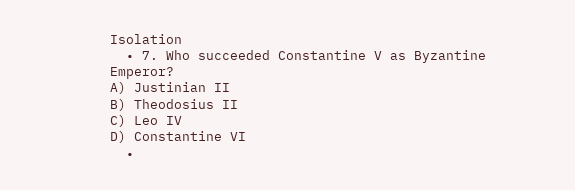Isolation
  • 7. Who succeeded Constantine V as Byzantine Emperor?
A) Justinian II
B) Theodosius II
C) Leo IV
D) Constantine VI
  •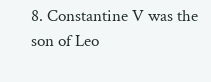8. Constantine V was the son of Leo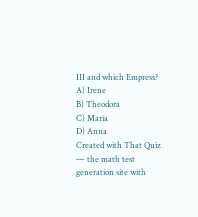III and which Empress?
A) Irene
B) Theodora
C) Maria
D) Anna
Created with That Quiz — the math test generation site with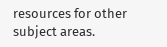resources for other subject areas.